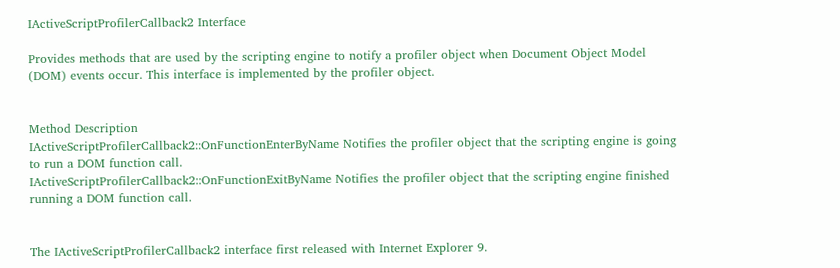IActiveScriptProfilerCallback2 Interface

Provides methods that are used by the scripting engine to notify a profiler object when Document Object Model (DOM) events occur. This interface is implemented by the profiler object.


Method Description
IActiveScriptProfilerCallback2::OnFunctionEnterByName Notifies the profiler object that the scripting engine is going to run a DOM function call.
IActiveScriptProfilerCallback2::OnFunctionExitByName Notifies the profiler object that the scripting engine finished running a DOM function call.


The IActiveScriptProfilerCallback2 interface first released with Internet Explorer 9.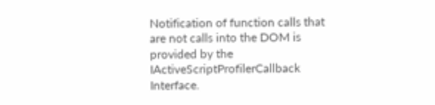Notification of function calls that are not calls into the DOM is provided by the IActiveScriptProfilerCallback Interface.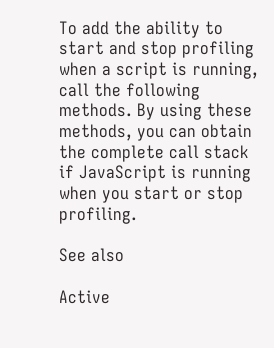To add the ability to start and stop profiling when a script is running, call the following methods. By using these methods, you can obtain the complete call stack if JavaScript is running when you start or stop profiling.

See also

Active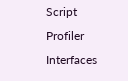Script Profiler Interfaces